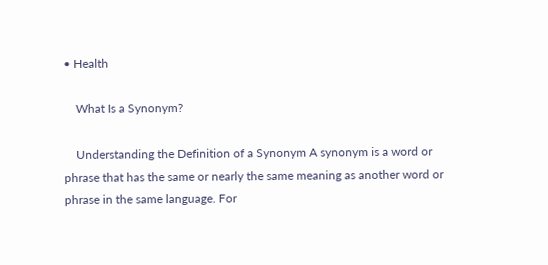• Health

    What Is a Synonym?

    Understanding the Definition of a Synonym A synonym is a word or phrase that has the same or nearly the same meaning as another word or phrase in the same language. For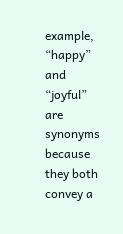example, “happy” and “joyful” are synonyms because they both convey a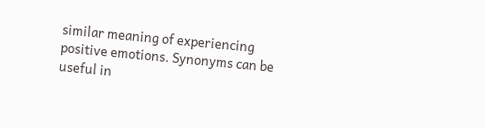similar meaning of experiencing positive emotions. Synonyms can be useful in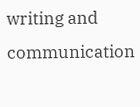writing and communication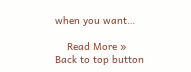when you want…

    Read More »
Back to top button